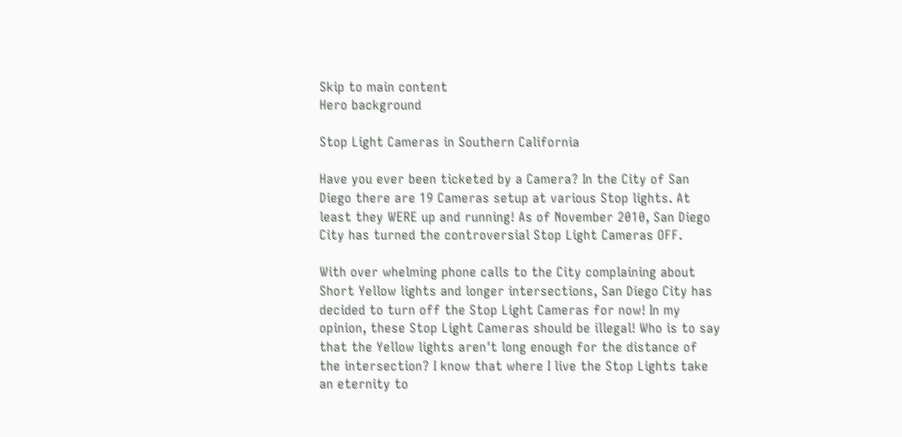Skip to main content
Hero background

Stop Light Cameras in Southern California

Have you ever been ticketed by a Camera? In the City of San Diego there are 19 Cameras setup at various Stop lights. At least they WERE up and running! As of November 2010, San Diego City has turned the controversial Stop Light Cameras OFF.

With over whelming phone calls to the City complaining about Short Yellow lights and longer intersections, San Diego City has decided to turn off the Stop Light Cameras for now! In my opinion, these Stop Light Cameras should be illegal! Who is to say that the Yellow lights aren't long enough for the distance of the intersection? I know that where I live the Stop Lights take an eternity to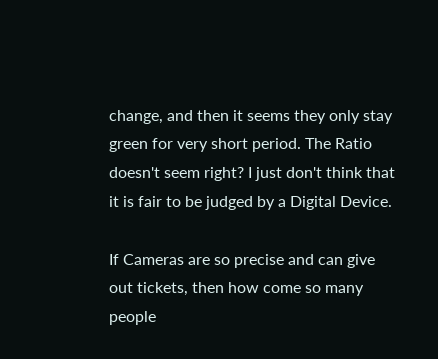change, and then it seems they only stay green for very short period. The Ratio doesn't seem right? I just don't think that it is fair to be judged by a Digital Device.

If Cameras are so precise and can give out tickets, then how come so many people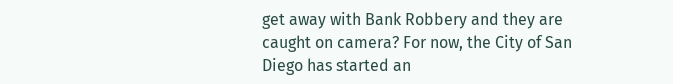get away with Bank Robbery and they are caught on camera? For now, the City of San Diego has started an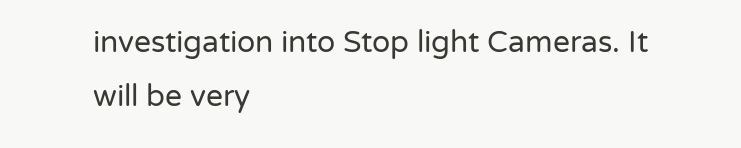investigation into Stop light Cameras. It will be very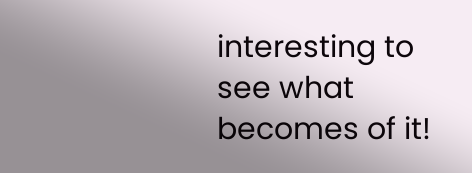interesting to see what becomes of it!